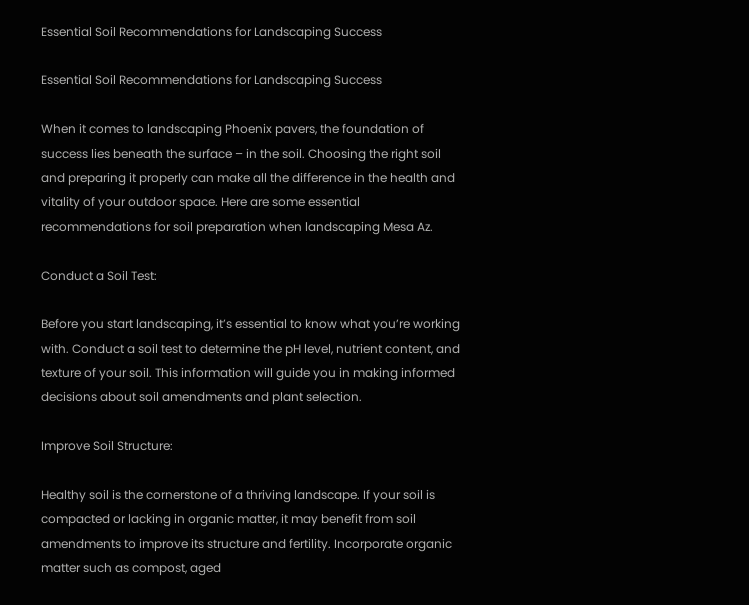Essential Soil Recommendations for Landscaping Success

Essential Soil Recommendations for Landscaping Success

When it comes to landscaping Phoenix pavers, the foundation of success lies beneath the surface – in the soil. Choosing the right soil and preparing it properly can make all the difference in the health and vitality of your outdoor space. Here are some essential recommendations for soil preparation when landscaping Mesa Az.

Conduct a Soil Test:

Before you start landscaping, it’s essential to know what you’re working with. Conduct a soil test to determine the pH level, nutrient content, and texture of your soil. This information will guide you in making informed decisions about soil amendments and plant selection.

Improve Soil Structure:

Healthy soil is the cornerstone of a thriving landscape. If your soil is compacted or lacking in organic matter, it may benefit from soil amendments to improve its structure and fertility. Incorporate organic matter such as compost, aged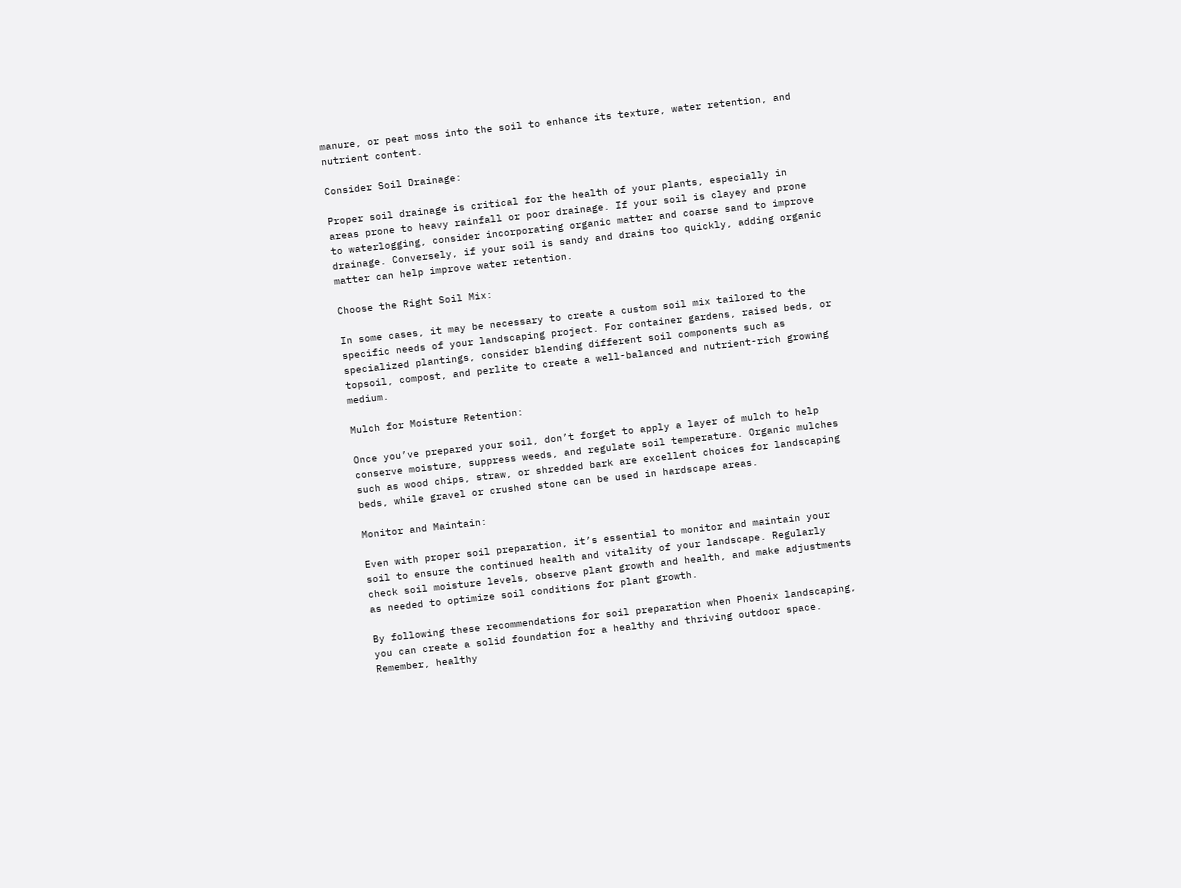manure, or peat moss into the soil to enhance its texture, water retention, and nutrient content.

Consider Soil Drainage:

Proper soil drainage is critical for the health of your plants, especially in areas prone to heavy rainfall or poor drainage. If your soil is clayey and prone to waterlogging, consider incorporating organic matter and coarse sand to improve drainage. Conversely, if your soil is sandy and drains too quickly, adding organic matter can help improve water retention.

Choose the Right Soil Mix:

In some cases, it may be necessary to create a custom soil mix tailored to the specific needs of your landscaping project. For container gardens, raised beds, or specialized plantings, consider blending different soil components such as topsoil, compost, and perlite to create a well-balanced and nutrient-rich growing medium.

Mulch for Moisture Retention:

Once you’ve prepared your soil, don’t forget to apply a layer of mulch to help conserve moisture, suppress weeds, and regulate soil temperature. Organic mulches such as wood chips, straw, or shredded bark are excellent choices for landscaping beds, while gravel or crushed stone can be used in hardscape areas.

Monitor and Maintain:

Even with proper soil preparation, it’s essential to monitor and maintain your soil to ensure the continued health and vitality of your landscape. Regularly check soil moisture levels, observe plant growth and health, and make adjustments as needed to optimize soil conditions for plant growth.

By following these recommendations for soil preparation when Phoenix landscaping, you can create a solid foundation for a healthy and thriving outdoor space. Remember, healthy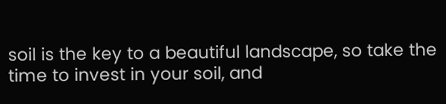soil is the key to a beautiful landscape, so take the time to invest in your soil, and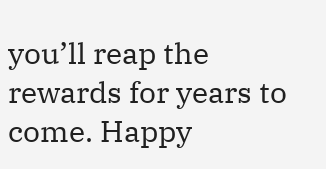you’ll reap the rewards for years to come. Happy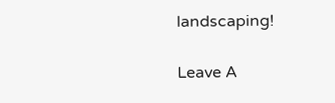landscaping!

Leave A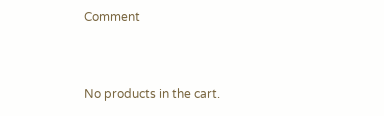Comment


No products in the cart.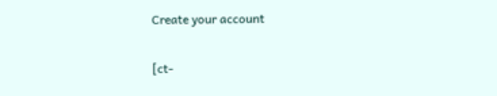Create your account

[ct-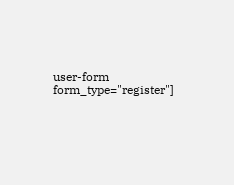user-form form_type="register"]